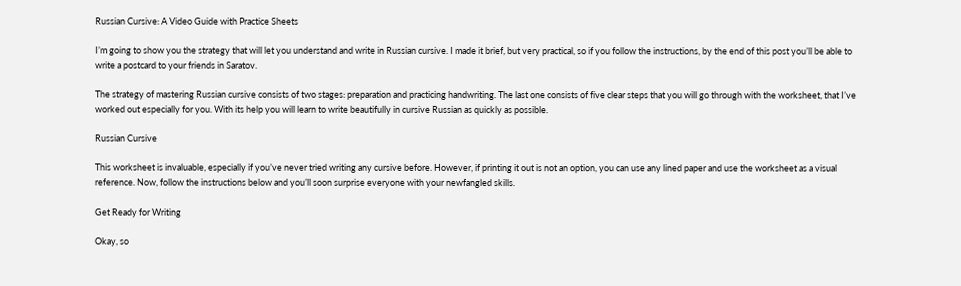Russian Cursive: A Video Guide with Practice Sheets

I’m going to show you the strategy that will let you understand and write in Russian cursive. I made it brief, but very practical, so if you follow the instructions, by the end of this post you’ll be able to write a postcard to your friends in Saratov.

The strategy of mastering Russian cursive consists of two stages: preparation and practicing handwriting. The last one consists of five clear steps that you will go through with the worksheet, that I’ve worked out especially for you. With its help you will learn to write beautifully in cursive Russian as quickly as possible.

Russian Cursive

This worksheet is invaluable, especially if you’ve never tried writing any cursive before. However, if printing it out is not an option, you can use any lined paper and use the worksheet as a visual reference. Now, follow the instructions below and you’ll soon surprise everyone with your newfangled skills.

Get Ready for Writing

Okay, so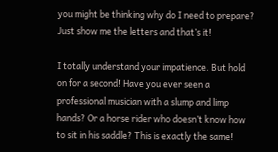you might be thinking why do I need to prepare? Just show me the letters and that’s it!

I totally understand your impatience. But hold on for a second! Have you ever seen a professional musician with a slump and limp hands? Or a horse rider who doesn’t know how to sit in his saddle? This is exactly the same!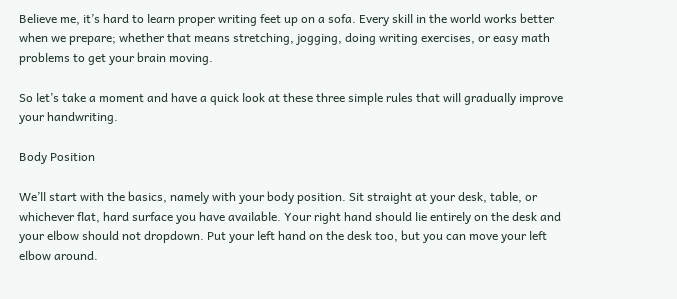Believe me, it’s hard to learn proper writing feet up on a sofa. Every skill in the world works better when we prepare; whether that means stretching, jogging, doing writing exercises, or easy math problems to get your brain moving.

So let’s take a moment and have a quick look at these three simple rules that will gradually improve your handwriting.

Body Position

We’ll start with the basics, namely with your body position. Sit straight at your desk, table, or whichever flat, hard surface you have available. Your right hand should lie entirely on the desk and your elbow should not dropdown. Put your left hand on the desk too, but you can move your left elbow around.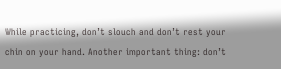While practicing, don’t slouch and don’t rest your chin on your hand. Another important thing: don’t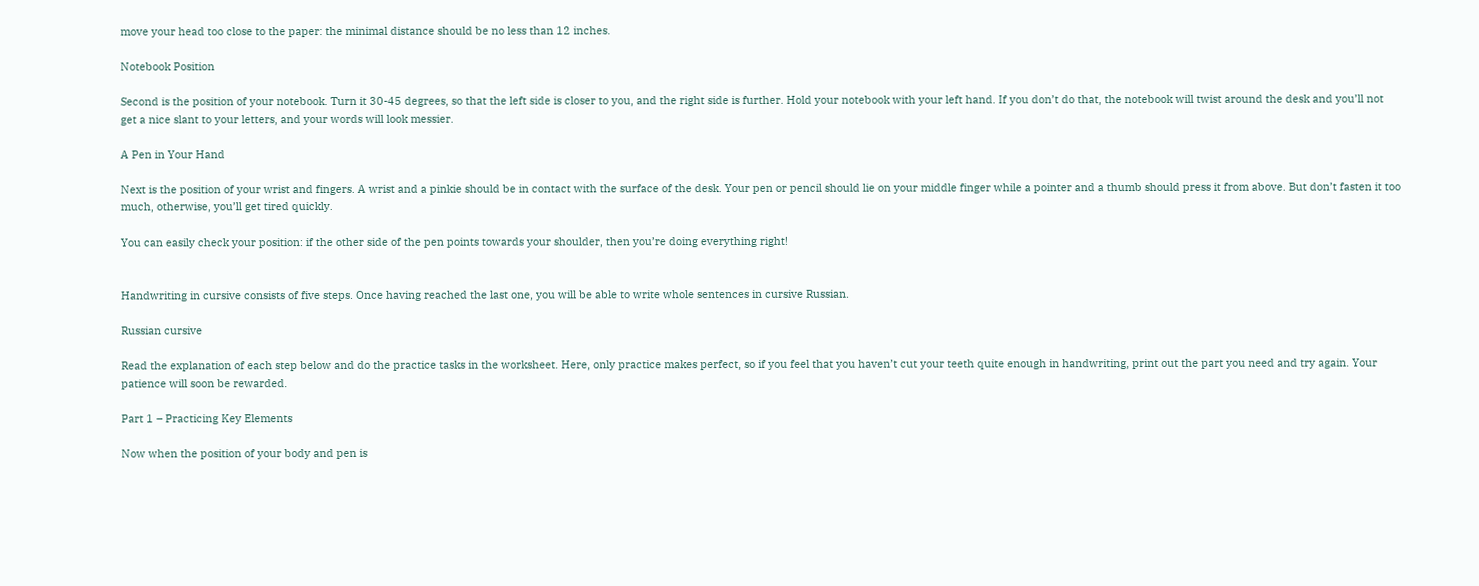move your head too close to the paper: the minimal distance should be no less than 12 inches.

Notebook Position

Second is the position of your notebook. Turn it 30-45 degrees, so that the left side is closer to you, and the right side is further. Hold your notebook with your left hand. If you don’t do that, the notebook will twist around the desk and you’ll not get a nice slant to your letters, and your words will look messier.

A Pen in Your Hand

Next is the position of your wrist and fingers. A wrist and a pinkie should be in contact with the surface of the desk. Your pen or pencil should lie on your middle finger while a pointer and a thumb should press it from above. But don’t fasten it too much, otherwise, you’ll get tired quickly.

You can easily check your position: if the other side of the pen points towards your shoulder, then you’re doing everything right!


Handwriting in cursive consists of five steps. Once having reached the last one, you will be able to write whole sentences in cursive Russian.

Russian cursive

Read the explanation of each step below and do the practice tasks in the worksheet. Here, only practice makes perfect, so if you feel that you haven’t cut your teeth quite enough in handwriting, print out the part you need and try again. Your patience will soon be rewarded.

Part 1 – Practicing Key Elements

Now when the position of your body and pen is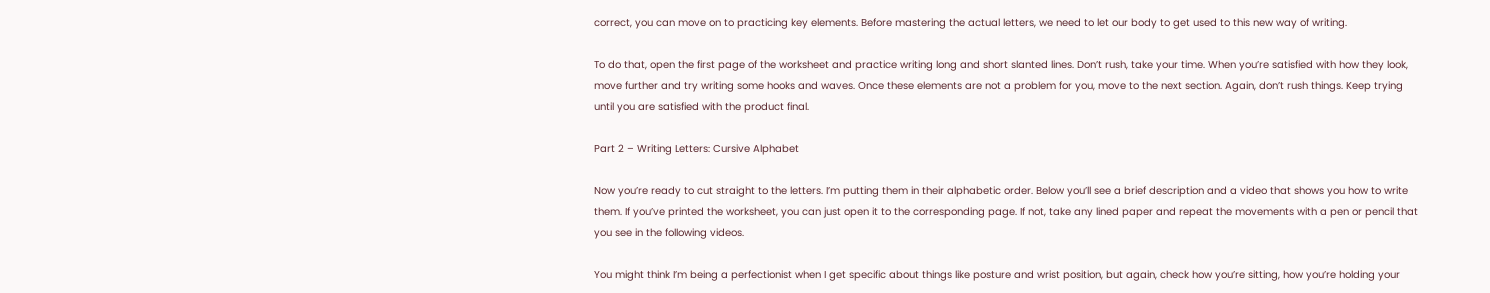correct, you can move on to practicing key elements. Before mastering the actual letters, we need to let our body to get used to this new way of writing.

To do that, open the first page of the worksheet and practice writing long and short slanted lines. Don’t rush, take your time. When you’re satisfied with how they look, move further and try writing some hooks and waves. Once these elements are not a problem for you, move to the next section. Again, don’t rush things. Keep trying until you are satisfied with the product final.

Part 2 – Writing Letters: Cursive Alphabet

Now you’re ready to cut straight to the letters. I’m putting them in their alphabetic order. Below you’ll see a brief description and a video that shows you how to write them. If you’ve printed the worksheet, you can just open it to the corresponding page. If not, take any lined paper and repeat the movements with a pen or pencil that you see in the following videos.

You might think I’m being a perfectionist when I get specific about things like posture and wrist position, but again, check how you’re sitting, how you’re holding your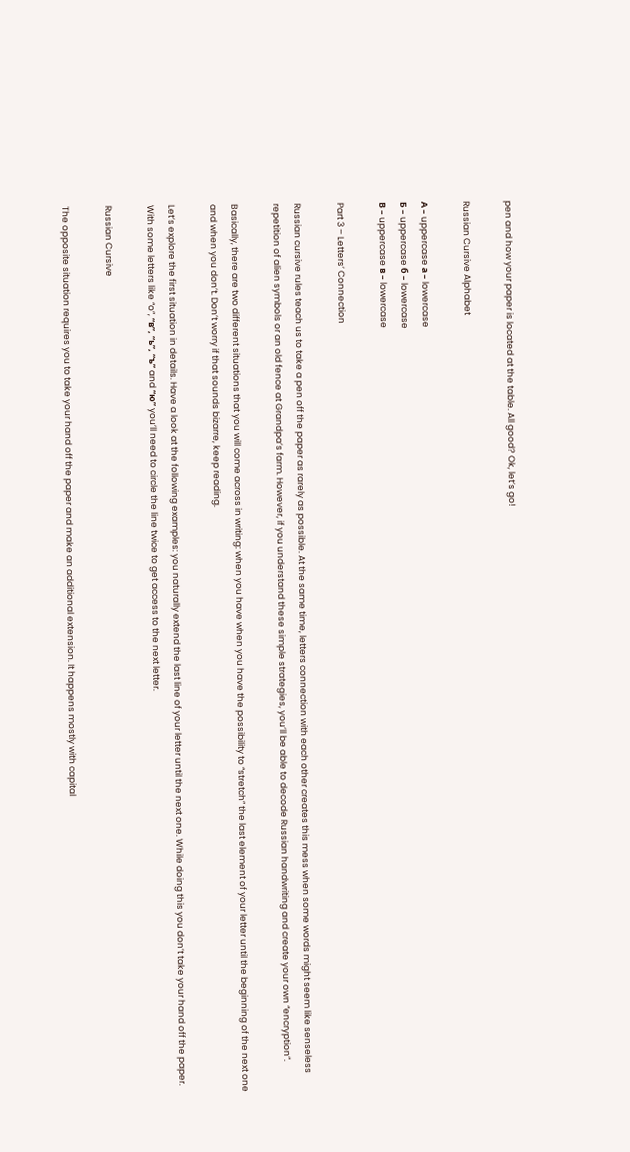pen and how your paper is located at the table. All good? Ok, let’s go!

Russian Cursive Alphabet

А – uppercase а – lowercase
Б – uppercase б – lowercase
В – uppercase в – lowercase

Part 3 – Letters’ Connection

Russian cursive rules teach us to take a pen off the paper as rarely as possible. At the same time, letters connection with each other creates this mess when some words might seem like senseless repetition of alien symbols or an old fence at Grandpa’s farm. However, if you understand these simple strategies, you’ll be able to decode Russian handwriting and create your own “encryption”.

Basically, there are two different situations that you will come across in writing: when you have when you have the possibility to “stretch” the last element of your letter until the beginning of the next one and when you don’t. Don’t worry if that sounds bizarre, keep reading.

Let’s explore the first situation in details. Have a look at the following examples: you naturally extend the last line of your letter until the next one. While doing this you don’t take your hand off the paper. With some letters like “o”, “в”, “ь”, “ъ” and “ю” you’ll need to circle the line twice to get access to the next letter.

Russian Cursive

The opposite situation requires you to take your hand off the paper and make an additional extension. It happens mostly with capital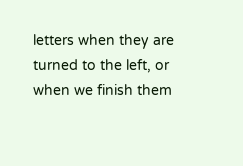letters when they are turned to the left, or when we finish them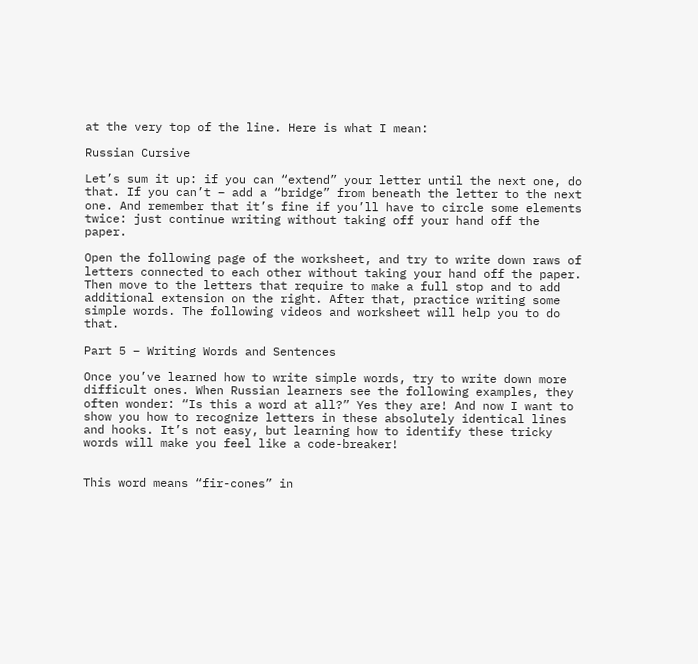at the very top of the line. Here is what I mean:

Russian Cursive

Let’s sum it up: if you can “extend” your letter until the next one, do that. If you can’t – add a “bridge” from beneath the letter to the next one. And remember that it’s fine if you’ll have to circle some elements twice: just continue writing without taking off your hand off the paper.

Open the following page of the worksheet, and try to write down raws of letters connected to each other without taking your hand off the paper. Then move to the letters that require to make a full stop and to add additional extension on the right. After that, practice writing some simple words. The following videos and worksheet will help you to do that.

Part 5 – Writing Words and Sentences

Once you’ve learned how to write simple words, try to write down more difficult ones. When Russian learners see the following examples, they often wonder: “Is this a word at all?” Yes they are! And now I want to show you how to recognize letters in these absolutely identical lines and hooks. It’s not easy, but learning how to identify these tricky words will make you feel like a code-breaker!


This word means “fir-cones” in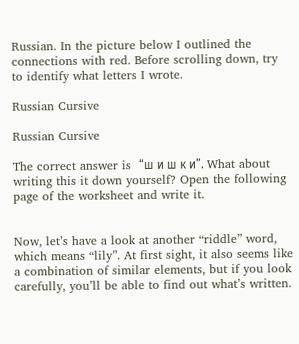Russian. In the picture below I outlined the connections with red. Before scrolling down, try to identify what letters I wrote.

Russian Cursive

Russian Cursive

The correct answer is  “ш и ш к и”. What about writing this it down yourself? Open the following page of the worksheet and write it.


Now, let’s have a look at another “riddle” word, which means “lily”. At first sight, it also seems like a combination of similar elements, but if you look carefully, you’ll be able to find out what’s written.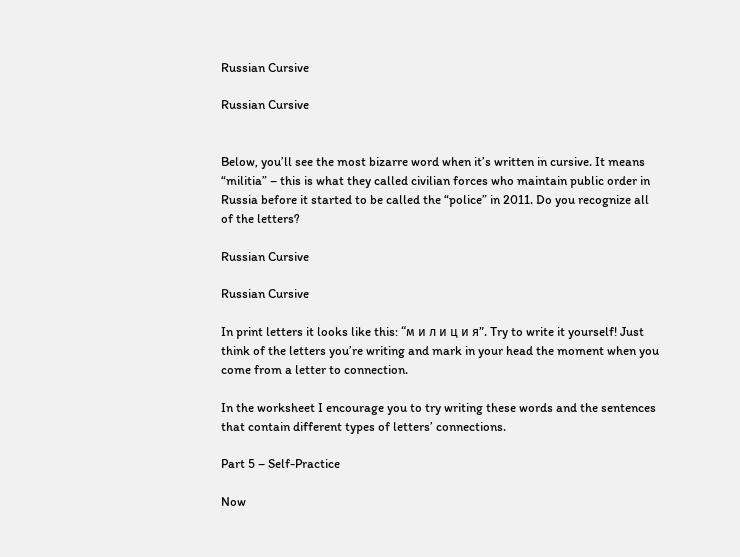Russian Cursive

Russian Cursive


Below, you’ll see the most bizarre word when it’s written in cursive. It means “militia” – this is what they called civilian forces who maintain public order in Russia before it started to be called the “police” in 2011. Do you recognize all of the letters?

Russian Cursive

Russian Cursive

In print letters it looks like this: “м и л и ц и я”. Try to write it yourself! Just think of the letters you’re writing and mark in your head the moment when you come from a letter to connection.

In the worksheet I encourage you to try writing these words and the sentences that contain different types of letters’ connections.

Part 5 – Self-Practice

Now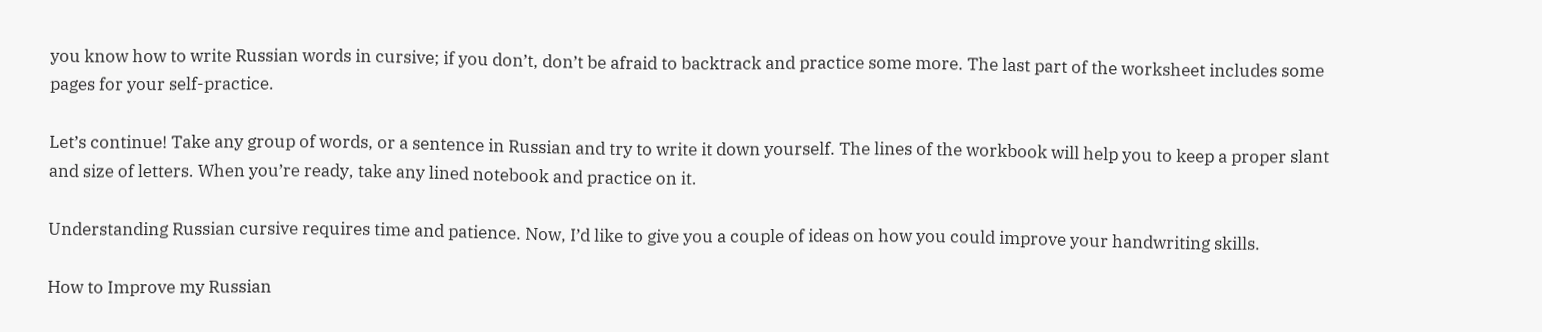you know how to write Russian words in cursive; if you don’t, don’t be afraid to backtrack and practice some more. The last part of the worksheet includes some pages for your self-practice.

Let’s continue! Take any group of words, or a sentence in Russian and try to write it down yourself. The lines of the workbook will help you to keep a proper slant and size of letters. When you’re ready, take any lined notebook and practice on it.

Understanding Russian cursive requires time and patience. Now, I’d like to give you a couple of ideas on how you could improve your handwriting skills.

How to Improve my Russian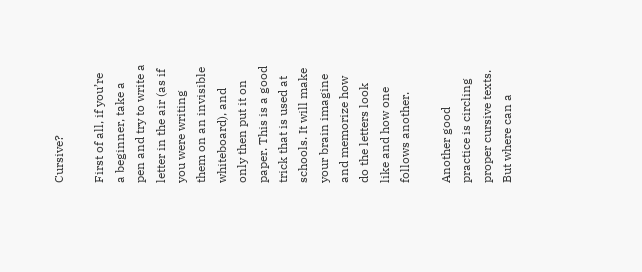Cursive?

First of all, if you’re a beginner, take a pen and try to write a letter in the air (as if you were writing them on an invisible whiteboard), and only then put it on paper. This is a good trick that is used at schools. It will make your brain imagine and memorize how do the letters look like and how one follows another.

Another good practice is circling proper cursive texts. But where can a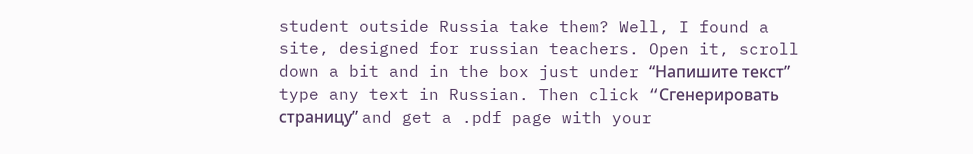student outside Russia take them? Well, I found a site, designed for russian teachers. Open it, scroll down a bit and in the box just under “Напишите текст” type any text in Russian. Then click “Cгенерировать страницу” and get a .pdf page with your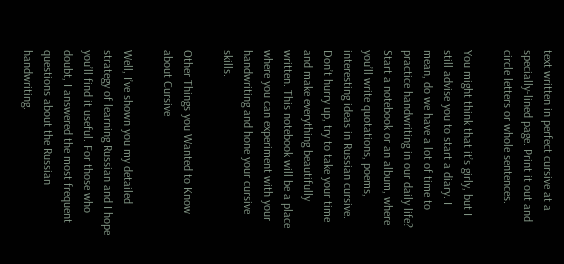text written in perfect cursive at a specially-lined page. Print it out and circle letters or whole sentences.

You might think that it’s girly, but I still advise you to start a diary. I mean, do we have a lot of time to practice handwriting in our daily life? Start a notebook or an album, where you’ll write quotations, poems, interesting ideas in Russian cursive. Don’t hurry up, try to take your time and make everything beautifully written. This notebook will be a place where you can experiment with your handwriting and hone your cursive skills.

Other Things you Wanted to Know about Cursive

Well, I’ve shown you my detailed strategy of learning Russian and I hope you’ll find it useful. For those who doubt, I answered the most frequent questions about the Russian handwriting.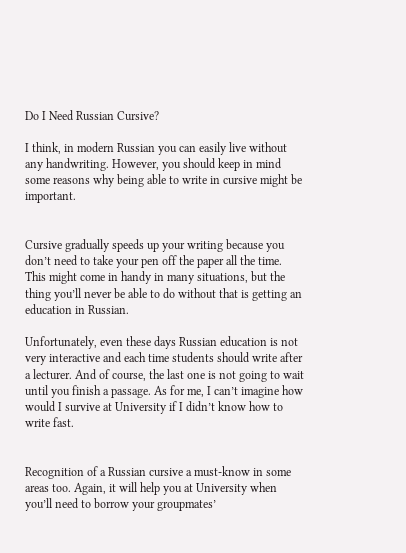Do I Need Russian Cursive?

I think, in modern Russian you can easily live without any handwriting. However, you should keep in mind some reasons why being able to write in cursive might be important.


Cursive gradually speeds up your writing because you don’t need to take your pen off the paper all the time. This might come in handy in many situations, but the thing you’ll never be able to do without that is getting an education in Russian.

Unfortunately, even these days Russian education is not very interactive and each time students should write after a lecturer. And of course, the last one is not going to wait until you finish a passage. As for me, I can’t imagine how would I survive at University if I didn’t know how to write fast.


Recognition of a Russian cursive a must-know in some areas too. Again, it will help you at University when you’ll need to borrow your groupmates’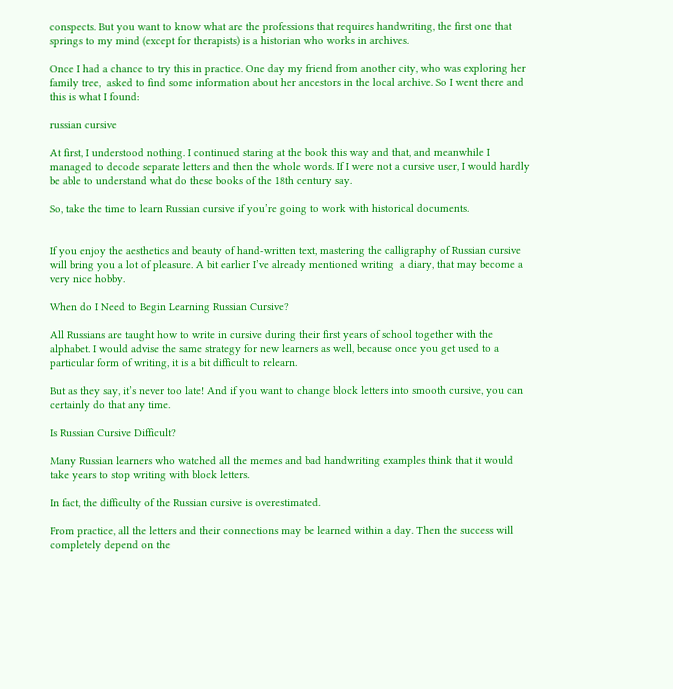conspects. But you want to know what are the professions that requires handwriting, the first one that springs to my mind (except for therapists) is a historian who works in archives.

Once I had a chance to try this in practice. One day my friend from another city, who was exploring her family tree,  asked to find some information about her ancestors in the local archive. So I went there and this is what I found:

russian cursive

At first, I understood nothing. I continued staring at the book this way and that, and meanwhile I managed to decode separate letters and then the whole words. If I were not a cursive user, I would hardly be able to understand what do these books of the 18th century say.

So, take the time to learn Russian cursive if you’re going to work with historical documents.


If you enjoy the aesthetics and beauty of hand-written text, mastering the calligraphy of Russian cursive will bring you a lot of pleasure. A bit earlier I’ve already mentioned writing  a diary, that may become a very nice hobby.

When do I Need to Begin Learning Russian Cursive?

All Russians are taught how to write in cursive during their first years of school together with the alphabet. I would advise the same strategy for new learners as well, because once you get used to a particular form of writing, it is a bit difficult to relearn.

But as they say, it’s never too late! And if you want to change block letters into smooth cursive, you can certainly do that any time.

Is Russian Cursive Difficult?

Many Russian learners who watched all the memes and bad handwriting examples think that it would take years to stop writing with block letters.

In fact, the difficulty of the Russian cursive is overestimated.

From practice, all the letters and their connections may be learned within a day. Then the success will completely depend on the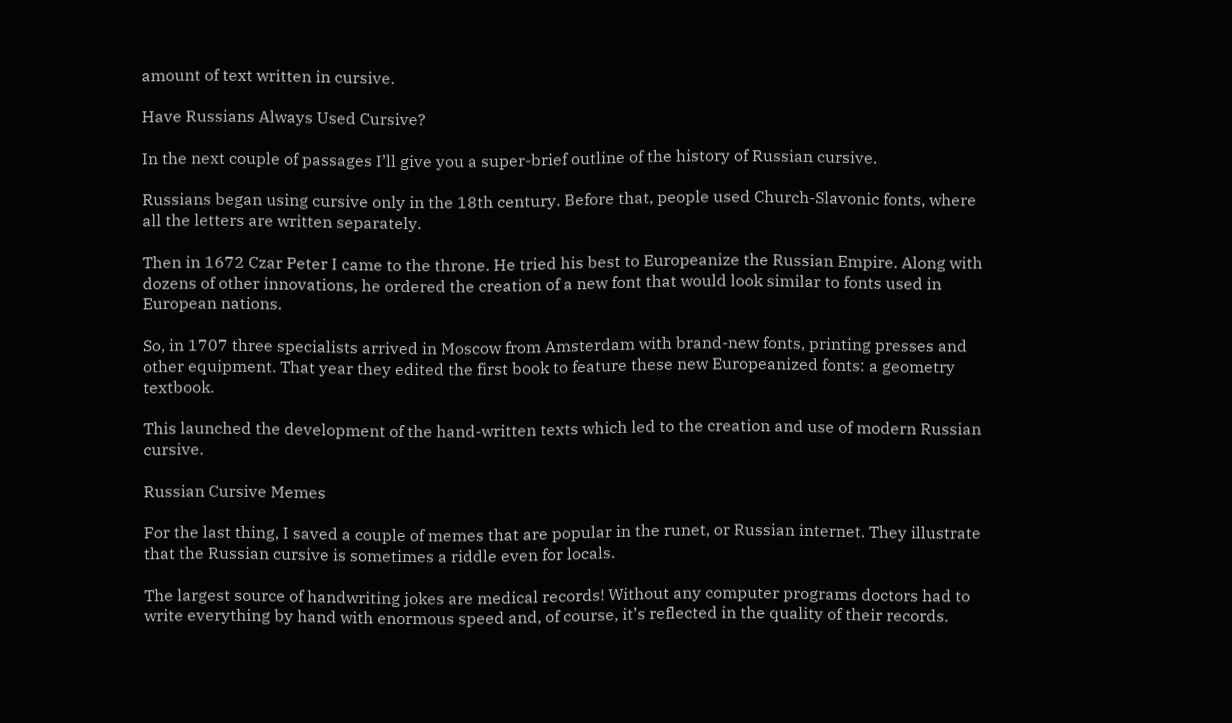amount of text written in cursive.

Have Russians Always Used Cursive?

In the next couple of passages I’ll give you a super-brief outline of the history of Russian cursive.

Russians began using cursive only in the 18th century. Before that, people used Church-Slavonic fonts, where all the letters are written separately.

Then in 1672 Czar Peter I came to the throne. He tried his best to Europeanize the Russian Empire. Along with dozens of other innovations, he ordered the creation of a new font that would look similar to fonts used in European nations.

So, in 1707 three specialists arrived in Moscow from Amsterdam with brand-new fonts, printing presses and other equipment. That year they edited the first book to feature these new Europeanized fonts: a geometry textbook.

This launched the development of the hand-written texts which led to the creation and use of modern Russian cursive.

Russian Cursive Memes

For the last thing, I saved a couple of memes that are popular in the runet, or Russian internet. They illustrate that the Russian cursive is sometimes a riddle even for locals.

The largest source of handwriting jokes are medical records! Without any computer programs doctors had to write everything by hand with enormous speed and, of course, it’s reflected in the quality of their records.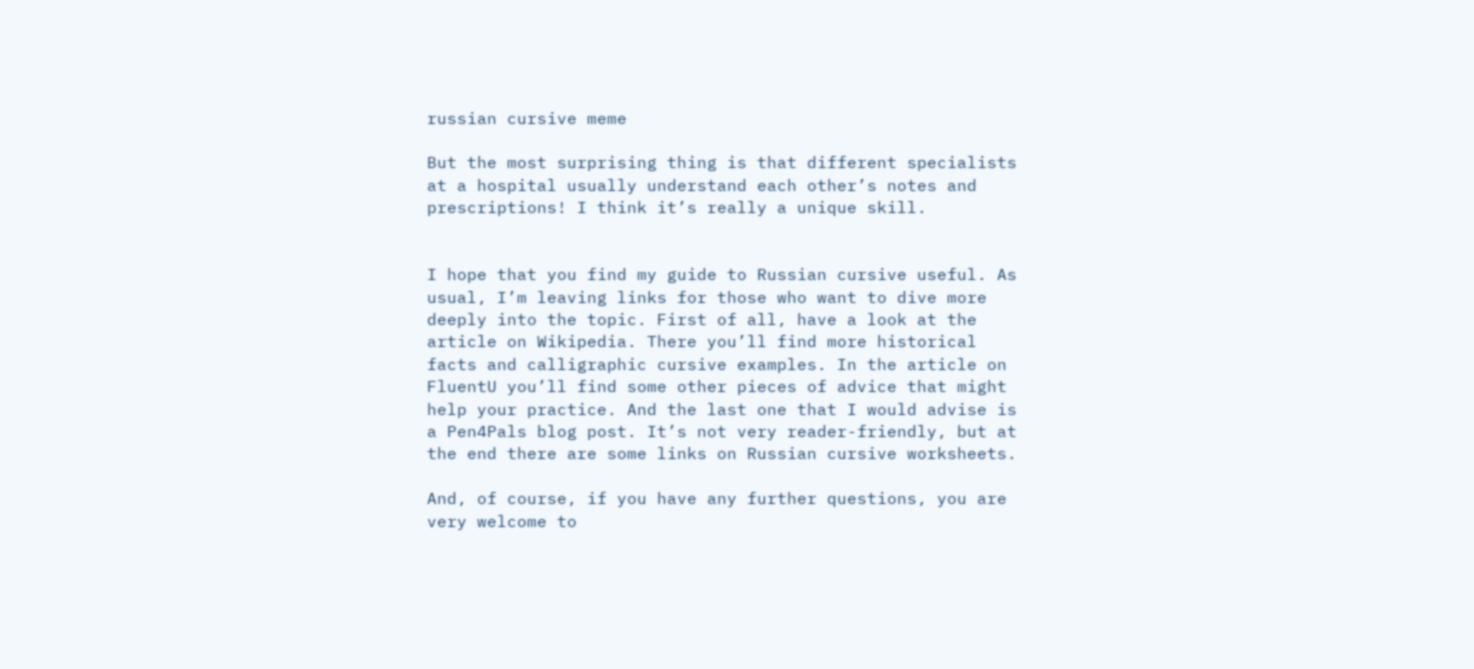russian cursive meme

But the most surprising thing is that different specialists at a hospital usually understand each other’s notes and prescriptions! I think it’s really a unique skill.


I hope that you find my guide to Russian cursive useful. As usual, I’m leaving links for those who want to dive more deeply into the topic. First of all, have a look at the article on Wikipedia. There you’ll find more historical facts and calligraphic cursive examples. In the article on FluentU you’ll find some other pieces of advice that might help your practice. And the last one that I would advise is a Pen4Pals blog post. It’s not very reader-friendly, but at the end there are some links on Russian cursive worksheets.

And, of course, if you have any further questions, you are very welcome to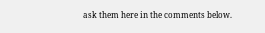ask them here in the comments below.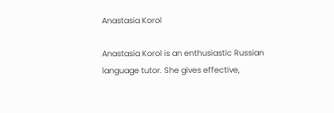Anastasia Korol

Anastasia Korol is an enthusiastic Russian language tutor. She gives effective,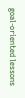goal-oriented lessons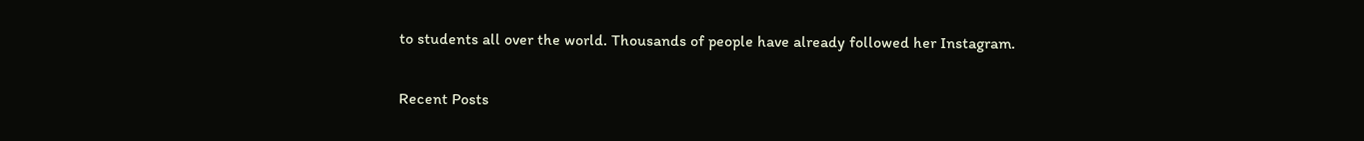to students all over the world. Thousands of people have already followed her Instagram.

Recent Posts